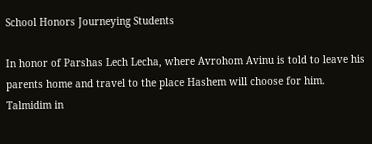School Honors Journeying Students

In honor of Parshas Lech Lecha, where Avrohom Avinu is told to leave his parents home and travel to the place Hashem will choose for him. Talmidim in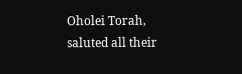Oholei Torah, saluted all their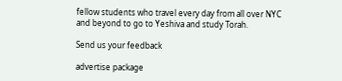fellow students who travel every day from all over NYC and beyond to go to Yeshiva and study Torah.

Send us your feedback

advertise package